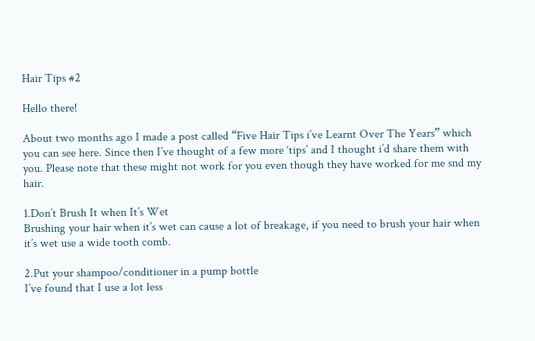Hair Tips #2

Hello there!

About two months ago I made a post called “Five Hair Tips i’ve Learnt Over The Years” which you can see here. Since then I’ve thought of a few more ‘tips’ and I thought i’d share them with you. Please note that these might not work for you even though they have worked for me snd my hair.

1.Don’t Brush It when It’s Wet
Brushing your hair when it’s wet can cause a lot of breakage, if you need to brush your hair when it’s wet use a wide tooth comb.

2.Put your shampoo/conditioner in a pump bottle
I’ve found that I use a lot less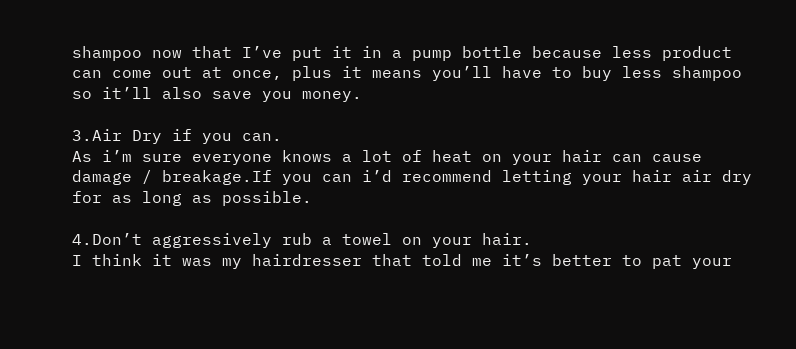shampoo now that I’ve put it in a pump bottle because less product can come out at once, plus it means you’ll have to buy less shampoo so it’ll also save you money.

3.Air Dry if you can.
As i’m sure everyone knows a lot of heat on your hair can cause damage / breakage.If you can i’d recommend letting your hair air dry for as long as possible.

4.Don’t aggressively rub a towel on your hair.
I think it was my hairdresser that told me it’s better to pat your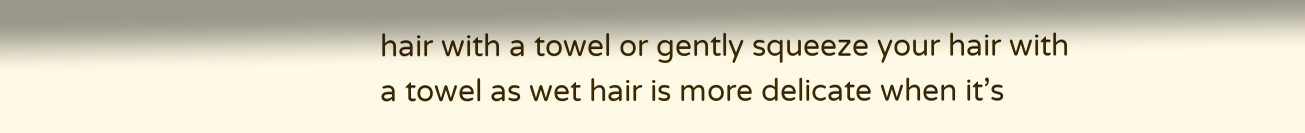hair with a towel or gently squeeze your hair with a towel as wet hair is more delicate when it’s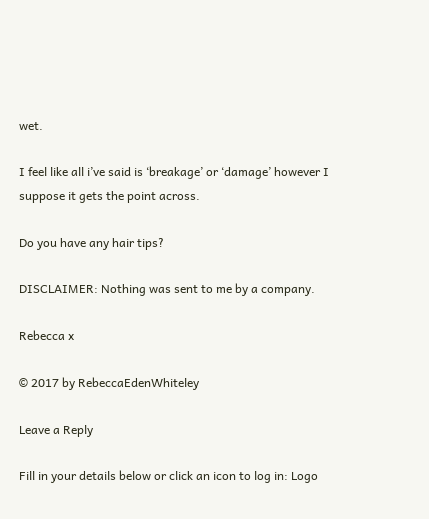wet.

I feel like all i’ve said is ‘breakage’ or ‘damage’ however I suppose it gets the point across.

Do you have any hair tips?

DISCLAIMER: Nothing was sent to me by a company.

Rebecca x

© 2017 by RebeccaEdenWhiteley

Leave a Reply

Fill in your details below or click an icon to log in: Logo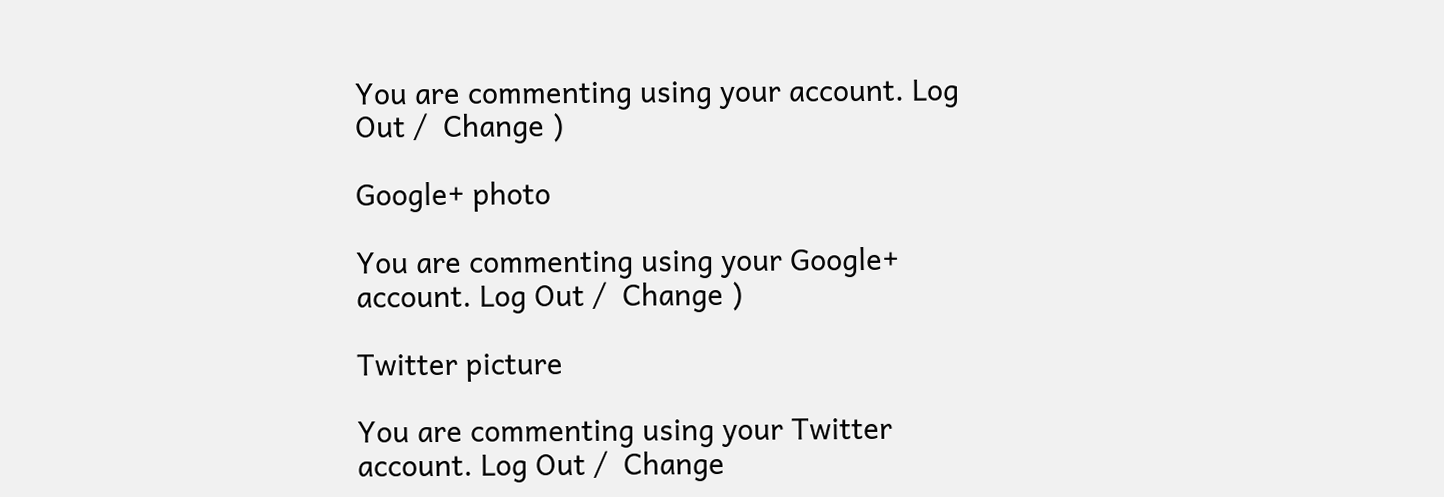You are commenting using your account. Log Out /  Change )

Google+ photo

You are commenting using your Google+ account. Log Out /  Change )

Twitter picture

You are commenting using your Twitter account. Log Out /  Change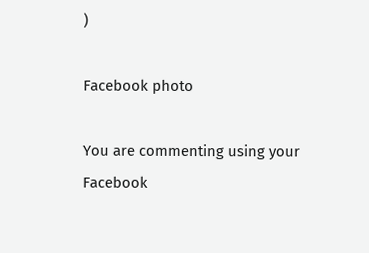)

Facebook photo

You are commenting using your Facebook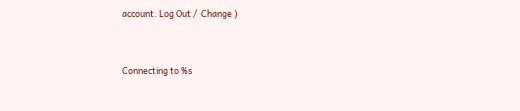account. Log Out /  Change )


Connecting to %s